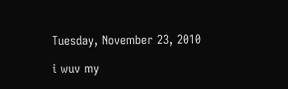Tuesday, November 23, 2010

i wuv my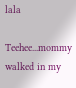lala

Teehee...mommy walked in my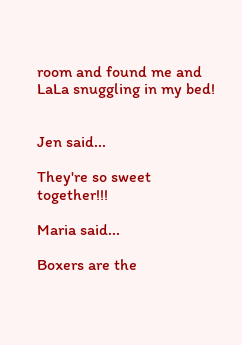room and found me and LaLa snuggling in my bed!


Jen said...

They're so sweet together!!!

Maria said...

Boxers are the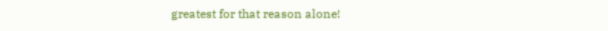greatest for that reason alone!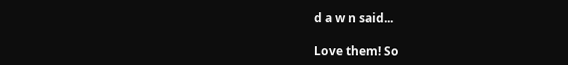d a w n said...

Love them! So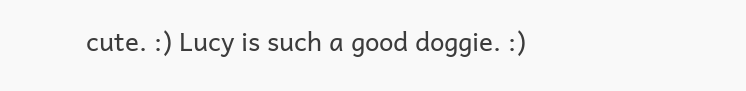cute. :) Lucy is such a good doggie. :)